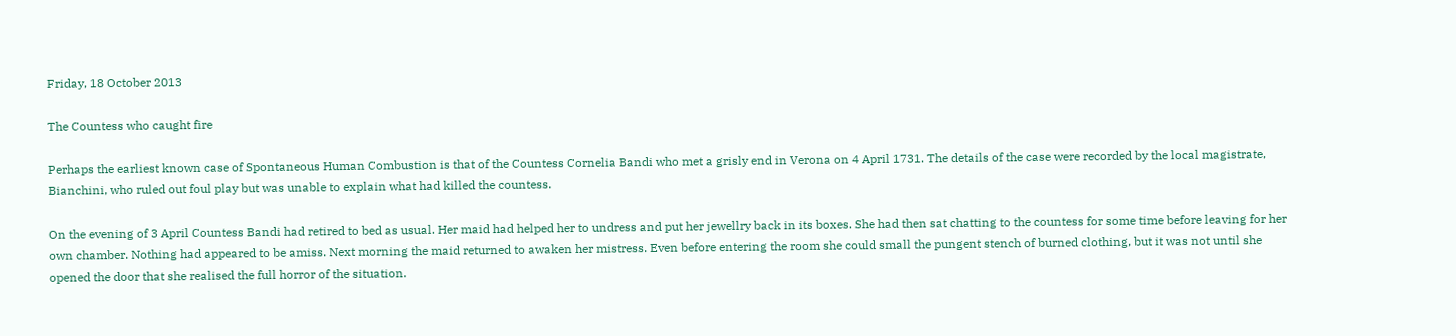Friday, 18 October 2013

The Countess who caught fire

Perhaps the earliest known case of Spontaneous Human Combustion is that of the Countess Cornelia Bandi who met a grisly end in Verona on 4 April 1731. The details of the case were recorded by the local magistrate, Bianchini, who ruled out foul play but was unable to explain what had killed the countess.

On the evening of 3 April Countess Bandi had retired to bed as usual. Her maid had helped her to undress and put her jewellry back in its boxes. She had then sat chatting to the countess for some time before leaving for her own chamber. Nothing had appeared to be amiss. Next morning the maid returned to awaken her mistress. Even before entering the room she could small the pungent stench of burned clothing, but it was not until she opened the door that she realised the full horror of the situation.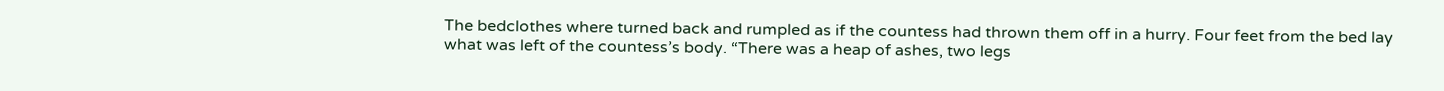The bedclothes where turned back and rumpled as if the countess had thrown them off in a hurry. Four feet from the bed lay what was left of the countess’s body. “There was a heap of ashes, two legs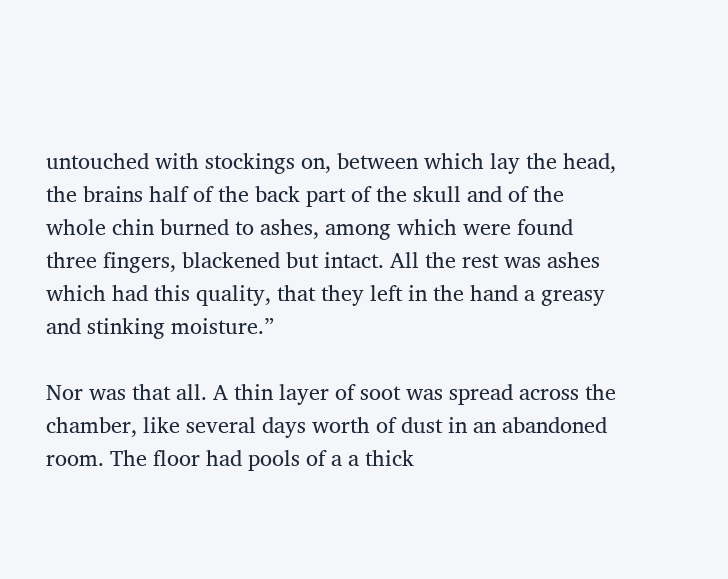untouched with stockings on, between which lay the head, the brains half of the back part of the skull and of the whole chin burned to ashes, among which were found three fingers, blackened but intact. All the rest was ashes which had this quality, that they left in the hand a greasy and stinking moisture.”

Nor was that all. A thin layer of soot was spread across the chamber, like several days worth of dust in an abandoned room. The floor had pools of a a thick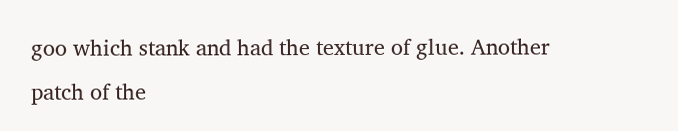goo which stank and had the texture of glue. Another patch of the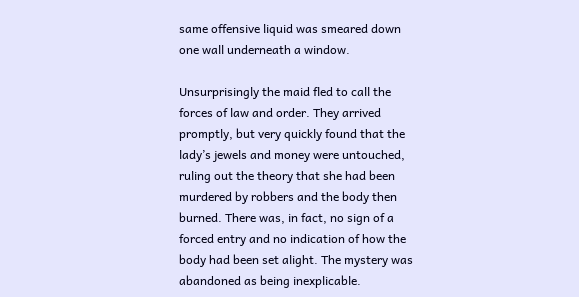same offensive liquid was smeared down one wall underneath a window.

Unsurprisingly the maid fled to call the forces of law and order. They arrived promptly, but very quickly found that the lady’s jewels and money were untouched, ruling out the theory that she had been murdered by robbers and the body then burned. There was, in fact, no sign of a forced entry and no indication of how the body had been set alight. The mystery was abandoned as being inexplicable.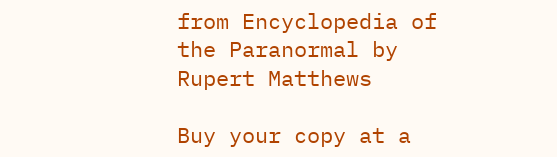from Encyclopedia of the Paranormal by Rupert Matthews

Buy your copy at a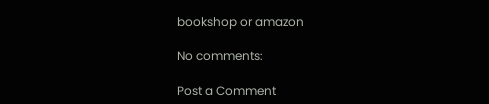bookshop or amazon

No comments:

Post a Comment